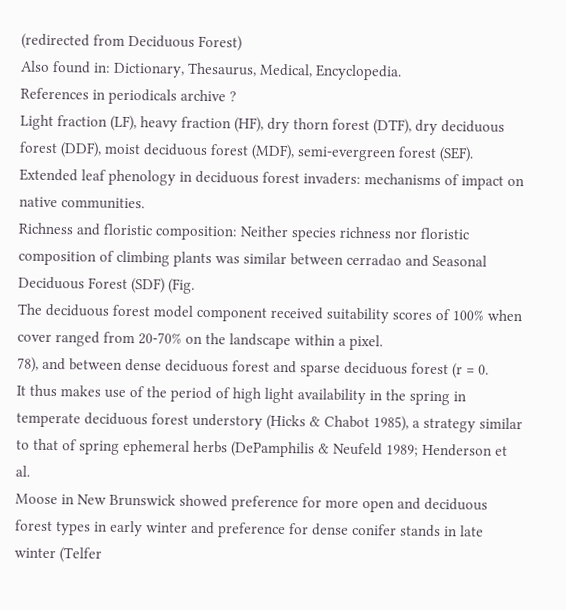(redirected from Deciduous Forest)
Also found in: Dictionary, Thesaurus, Medical, Encyclopedia.
References in periodicals archive ?
Light fraction (LF), heavy fraction (HF), dry thorn forest (DTF), dry deciduous forest (DDF), moist deciduous forest (MDF), semi-evergreen forest (SEF).
Extended leaf phenology in deciduous forest invaders: mechanisms of impact on native communities.
Richness and floristic composition: Neither species richness nor floristic composition of climbing plants was similar between cerradao and Seasonal Deciduous Forest (SDF) (Fig.
The deciduous forest model component received suitability scores of 100% when cover ranged from 20-70% on the landscape within a pixel.
78), and between dense deciduous forest and sparse deciduous forest (r = 0.
It thus makes use of the period of high light availability in the spring in temperate deciduous forest understory (Hicks & Chabot 1985), a strategy similar to that of spring ephemeral herbs (DePamphilis & Neufeld 1989; Henderson et al.
Moose in New Brunswick showed preference for more open and deciduous forest types in early winter and preference for dense conifer stands in late winter (Telfer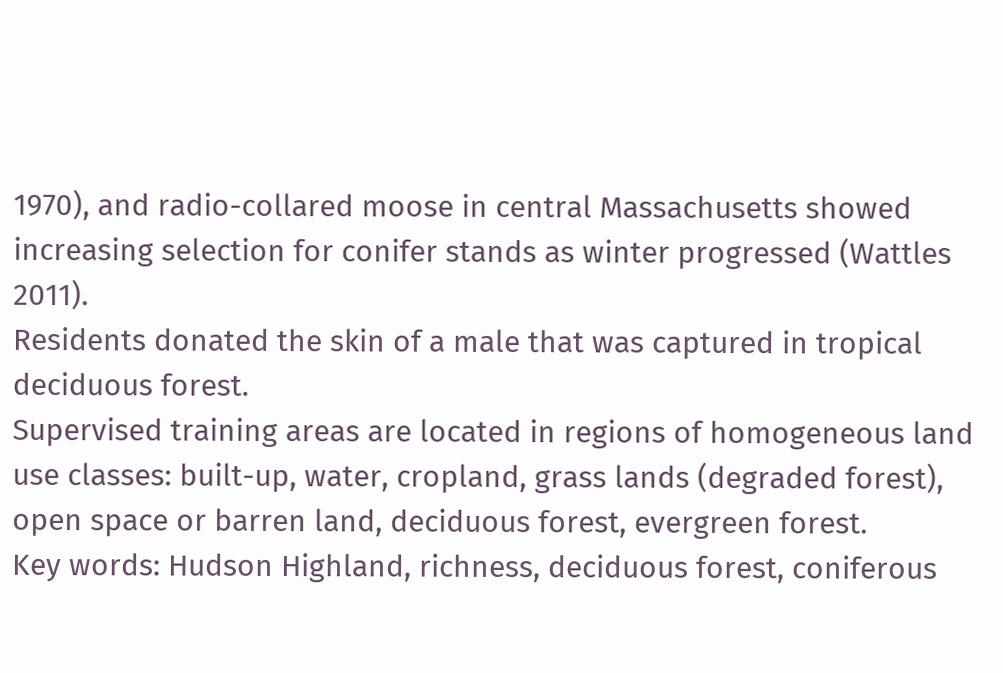1970), and radio-collared moose in central Massachusetts showed increasing selection for conifer stands as winter progressed (Wattles 2011).
Residents donated the skin of a male that was captured in tropical deciduous forest.
Supervised training areas are located in regions of homogeneous land use classes: built-up, water, cropland, grass lands (degraded forest), open space or barren land, deciduous forest, evergreen forest.
Key words: Hudson Highland, richness, deciduous forest, coniferous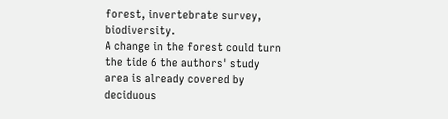forest, invertebrate survey, biodiversity.
A change in the forest could turn the tide 6 the authors' study area is already covered by deciduous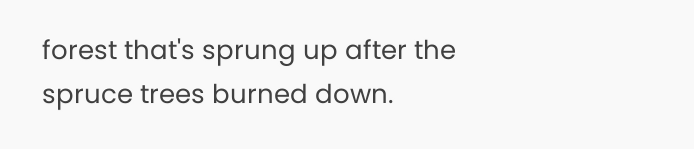forest that's sprung up after the spruce trees burned down.